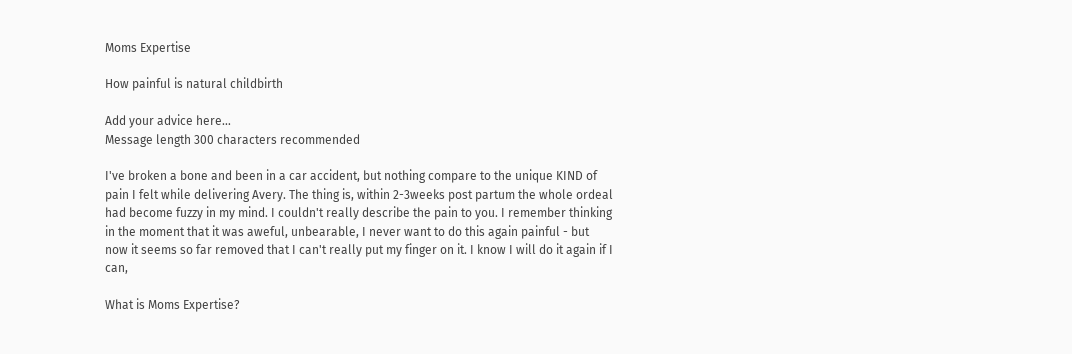Moms Expertise

How painful is natural childbirth

Add your advice here…
Message length 300 characters recommended

I've broken a bone and been in a car accident, but nothing compare to the unique KIND of pain I felt while delivering Avery. The thing is, within 2-3weeks post partum the whole ordeal had become fuzzy in my mind. I couldn't really describe the pain to you. I remember thinking in the moment that it was aweful, unbearable, I never want to do this again painful - but now it seems so far removed that I can't really put my finger on it. I know I will do it again if I can,

What is Moms Expertise?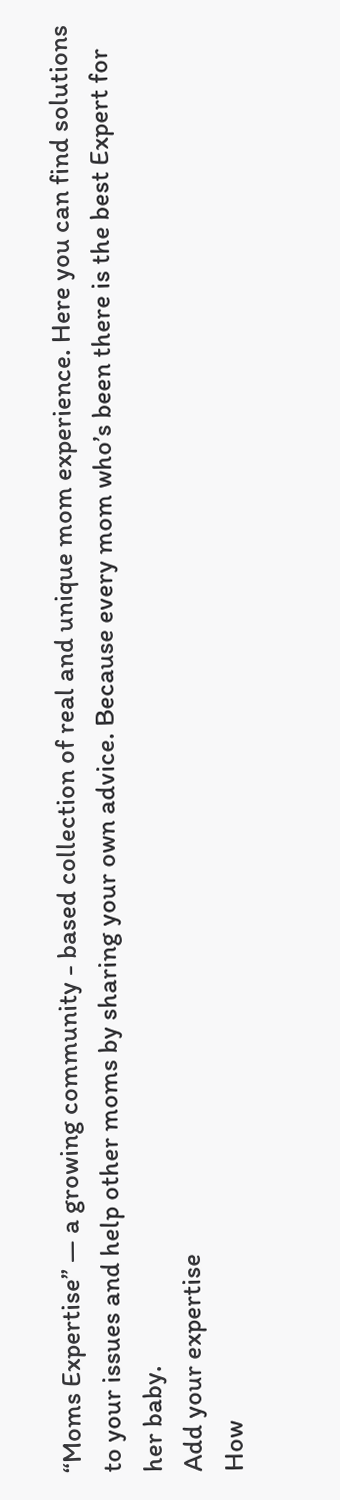“Moms Expertise” — a growing community - based collection of real and unique mom experience. Here you can find solutions to your issues and help other moms by sharing your own advice. Because every mom who’s been there is the best Expert for her baby.
Add your expertise
How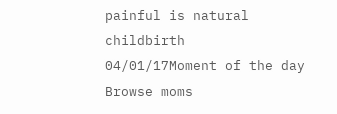painful is natural childbirth
04/01/17Moment of the day
Browse moms